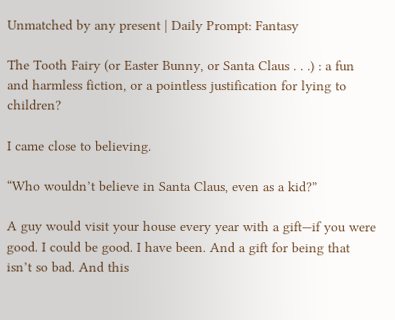Unmatched by any present | Daily Prompt: Fantasy

The Tooth Fairy (or Easter Bunny, or Santa Claus . . .) : a fun and harmless fiction, or a pointless justification for lying to children?

I came close to believing.

“Who wouldn’t believe in Santa Claus, even as a kid?”

A guy would visit your house every year with a gift—if you were good. I could be good. I have been. And a gift for being that isn’t so bad. And this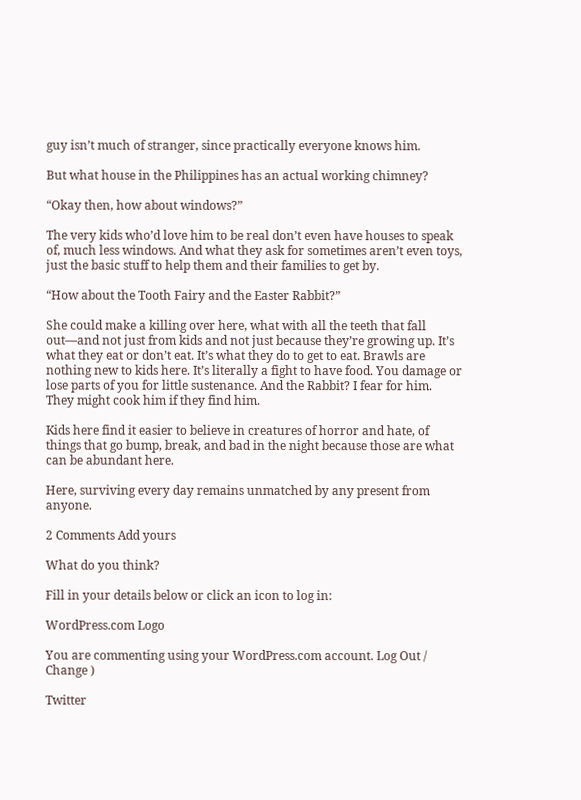guy isn’t much of stranger, since practically everyone knows him.

But what house in the Philippines has an actual working chimney?

“Okay then, how about windows?”

The very kids who’d love him to be real don’t even have houses to speak of, much less windows. And what they ask for sometimes aren’t even toys, just the basic stuff to help them and their families to get by.

“How about the Tooth Fairy and the Easter Rabbit?”

She could make a killing over here, what with all the teeth that fall out—and not just from kids and not just because they’re growing up. It’s what they eat or don’t eat. It’s what they do to get to eat. Brawls are nothing new to kids here. It’s literally a fight to have food. You damage or lose parts of you for little sustenance. And the Rabbit? I fear for him. They might cook him if they find him.

Kids here find it easier to believe in creatures of horror and hate, of things that go bump, break, and bad in the night because those are what can be abundant here.

Here, surviving every day remains unmatched by any present from anyone.

2 Comments Add yours

What do you think?

Fill in your details below or click an icon to log in:

WordPress.com Logo

You are commenting using your WordPress.com account. Log Out /  Change )

Twitter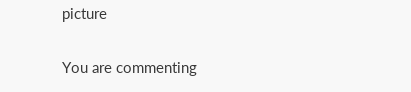picture

You are commenting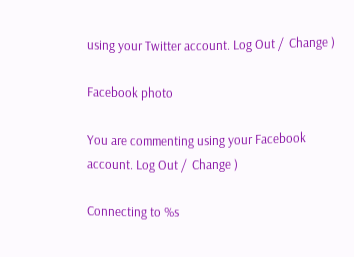using your Twitter account. Log Out /  Change )

Facebook photo

You are commenting using your Facebook account. Log Out /  Change )

Connecting to %s